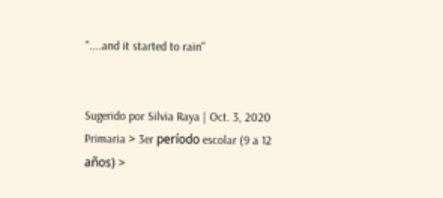"....and it started to rain"


Sugerido por Silvia Raya | Oct. 3, 2020
Primaria > 3er período escolar (9 a 12 años) >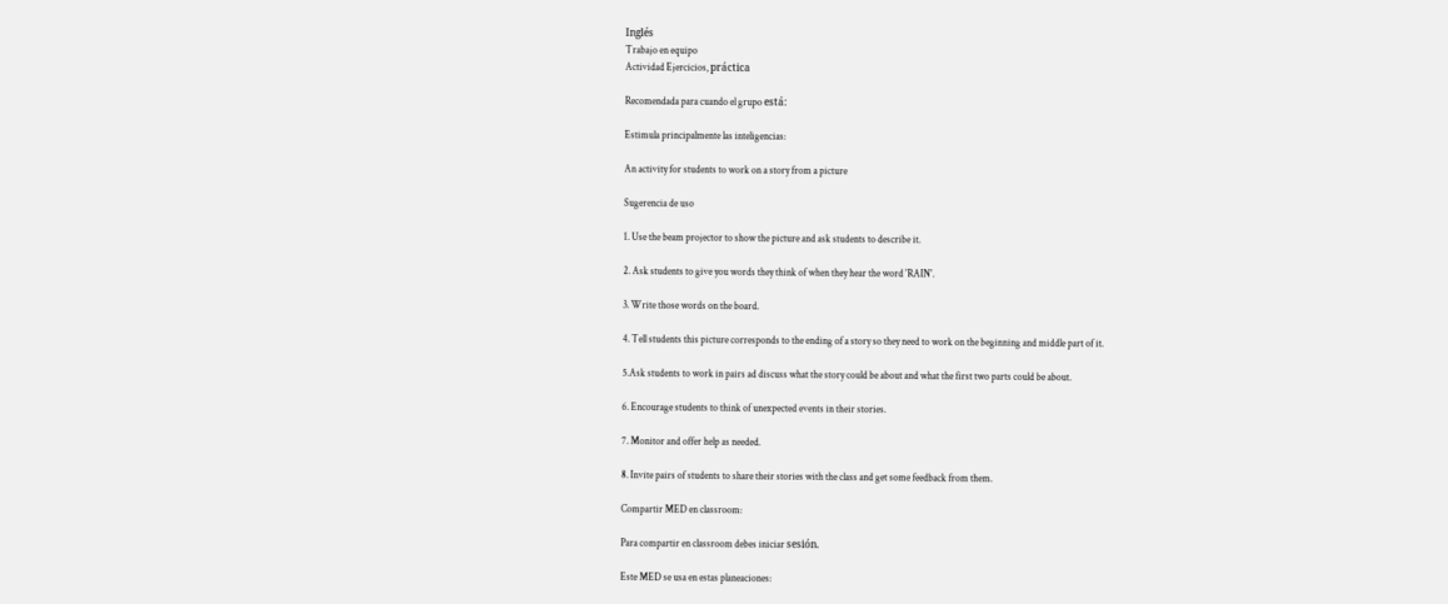Inglés
Trabajo en equipo
Actividad Ejercicios, práctica

Recomendada para cuando el grupo está:

Estimula principalmente las inteligencias:

An activity for students to work on a story from a picture

Sugerencia de uso

1. Use the beam projector to show the picture and ask students to describe it.

2. Ask students to give you words they think of when they hear the word 'RAIN'.

3. Write those words on the board.

4. Tell students this picture corresponds to the ending of a story so they need to work on the beginning and middle part of it.

5.Ask students to work in pairs ad discuss what the story could be about and what the first two parts could be about.

6. Encourage students to think of unexpected events in their stories.

7. Monitor and offer help as needed.

8. Invite pairs of students to share their stories with the class and get some feedback from them.

Compartir MED en classroom:

Para compartir en classroom debes iniciar sesión.

Este MED se usa en estas planeaciones: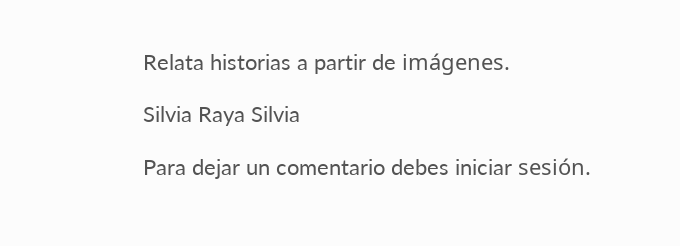Relata historias a partir de imágenes.

Silvia Raya Silvia

Para dejar un comentario debes iniciar sesión.